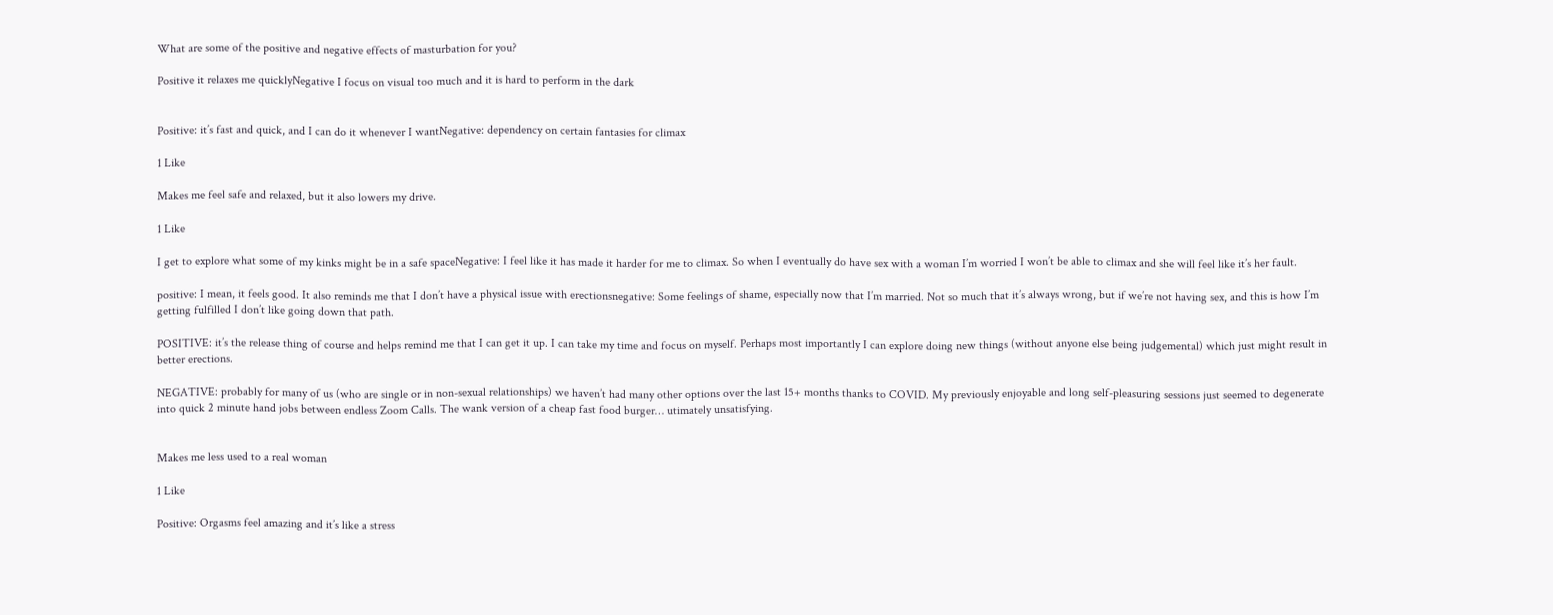What are some of the positive and negative effects of masturbation for you?

Positive it relaxes me quicklyNegative I focus on visual too much and it is hard to perform in the dark


Positive: it’s fast and quick, and I can do it whenever I wantNegative: dependency on certain fantasies for climax

1 Like

Makes me feel safe and relaxed, but it also lowers my drive.

1 Like

I get to explore what some of my kinks might be in a safe spaceNegative: I feel like it has made it harder for me to climax. So when I eventually do have sex with a woman I’m worried I won’t be able to climax and she will feel like it’s her fault.

positive: I mean, it feels good. It also reminds me that I don’t have a physical issue with erectionsnegative: Some feelings of shame, especially now that I’m married. Not so much that it’s always wrong, but if we’re not having sex, and this is how I’m getting fulfilled I don’t like going down that path.

POSITIVE: it’s the release thing of course and helps remind me that I can get it up. I can take my time and focus on myself. Perhaps most importantly I can explore doing new things (without anyone else being judgemental) which just might result in better erections.

NEGATIVE: probably for many of us (who are single or in non-sexual relationships) we haven’t had many other options over the last 15+ months thanks to COVID. My previously enjoyable and long self-pleasuring sessions just seemed to degenerate into quick 2 minute hand jobs between endless Zoom Calls. The wank version of a cheap fast food burger… utimately unsatisfying.


Makes me less used to a real woman

1 Like

Positive: Orgasms feel amazing and it’s like a stress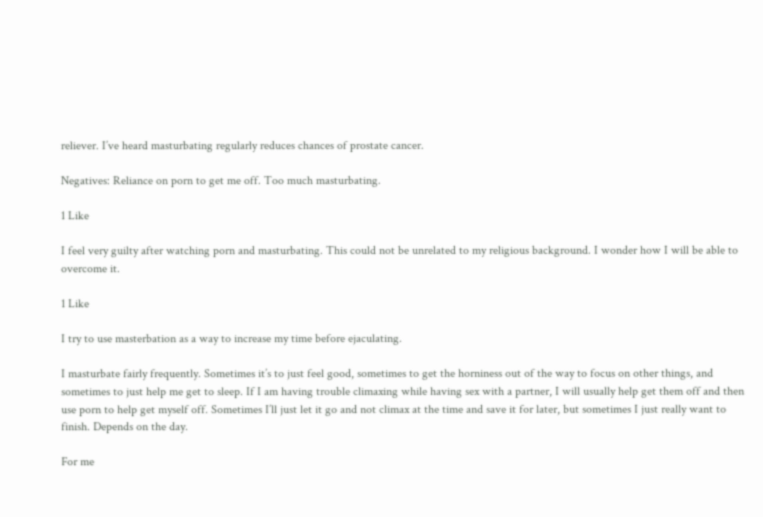reliever. I’ve heard masturbating regularly reduces chances of prostate cancer.

Negatives: Reliance on porn to get me off. Too much masturbating.

1 Like

I feel very guilty after watching porn and masturbating. This could not be unrelated to my religious background. I wonder how I will be able to overcome it.

1 Like

I try to use masterbation as a way to increase my time before ejaculating.

I masturbate fairly frequently. Sometimes it’s to just feel good, sometimes to get the horniness out of the way to focus on other things, and sometimes to just help me get to sleep. If I am having trouble climaxing while having sex with a partner, I will usually help get them off and then use porn to help get myself off. Sometimes I’ll just let it go and not climax at the time and save it for later, but sometimes I just really want to finish. Depends on the day.

For me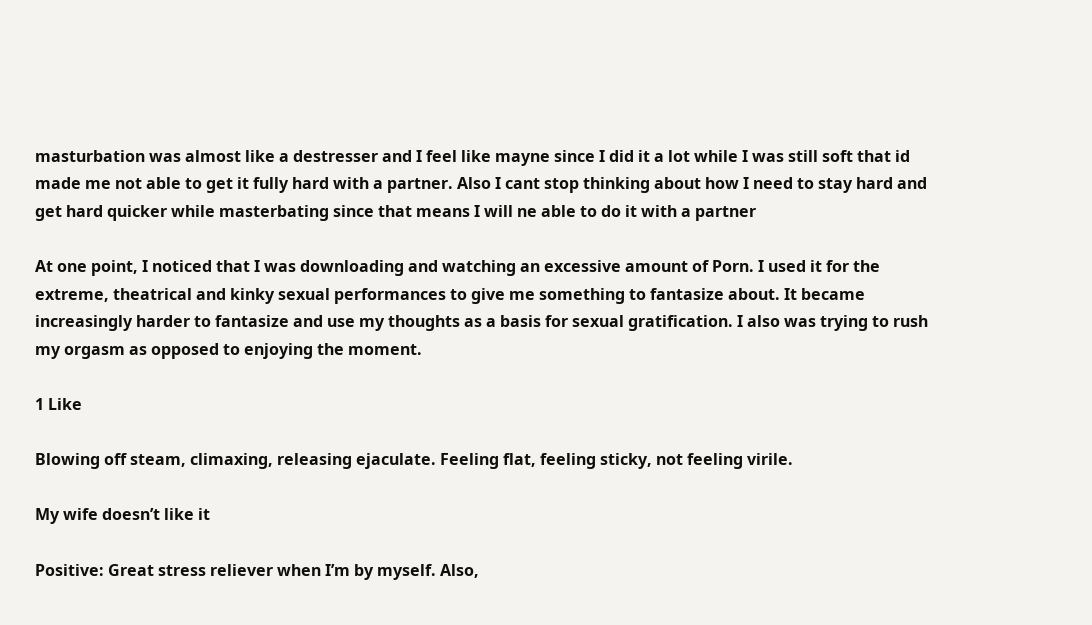masturbation was almost like a destresser and I feel like mayne since I did it a lot while I was still soft that id made me not able to get it fully hard with a partner. Also I cant stop thinking about how I need to stay hard and get hard quicker while masterbating since that means I will ne able to do it with a partner

At one point, I noticed that I was downloading and watching an excessive amount of Porn. I used it for the extreme, theatrical and kinky sexual performances to give me something to fantasize about. It became increasingly harder to fantasize and use my thoughts as a basis for sexual gratification. I also was trying to rush my orgasm as opposed to enjoying the moment.

1 Like

Blowing off steam, climaxing, releasing ejaculate. Feeling flat, feeling sticky, not feeling virile.

My wife doesn’t like it

Positive: Great stress reliever when I’m by myself. Also,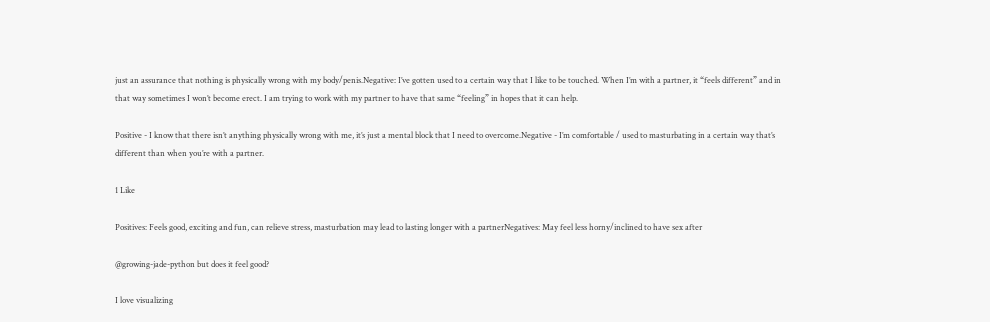just an assurance that nothing is physically wrong with my body/penis.Negative: I’ve gotten used to a certain way that I like to be touched. When I’m with a partner, it “feels different” and in that way sometimes I won’t become erect. I am trying to work with my partner to have that same “feeling” in hopes that it can help.

Positive - I know that there isn’t anything physically wrong with me, it’s just a mental block that I need to overcome.Negative - I’m comfortable / used to masturbating in a certain way that’s different than when you’re with a partner.

1 Like

Positives: Feels good, exciting and fun, can relieve stress, masturbation may lead to lasting longer with a partnerNegatives: May feel less horny/inclined to have sex after

@growing-jade-python but does it feel good?

I love visualizing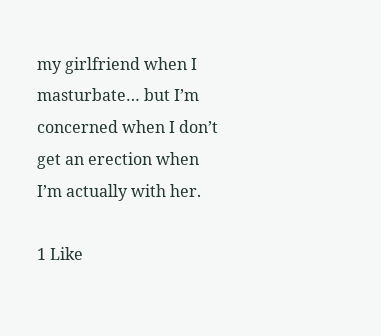my girlfriend when I masturbate… but I’m concerned when I don’t get an erection when I’m actually with her.

1 Like